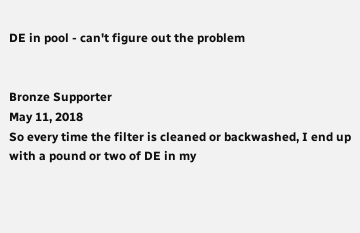DE in pool - can't figure out the problem


Bronze Supporter
May 11, 2018
So every time the filter is cleaned or backwashed, I end up with a pound or two of DE in my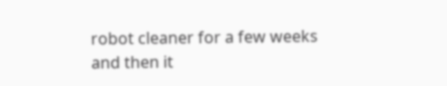robot cleaner for a few weeks and then it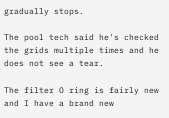gradually stops.

The pool tech said he's checked the grids multiple times and he does not see a tear.

The filter O ring is fairly new and I have a brand new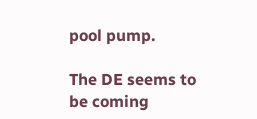pool pump.

The DE seems to be coming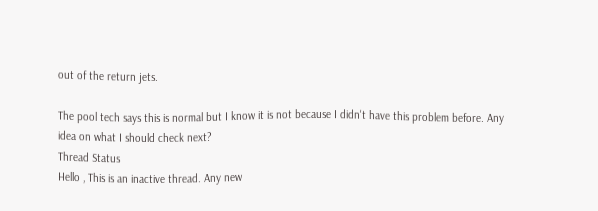out of the return jets.

The pool tech says this is normal but I know it is not because I didn't have this problem before. Any idea on what I should check next?
Thread Status
Hello , This is an inactive thread. Any new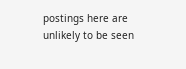postings here are unlikely to be seen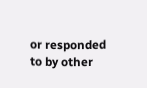or responded to by other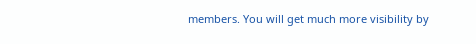members. You will get much more visibility by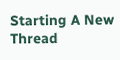Starting A New Thread